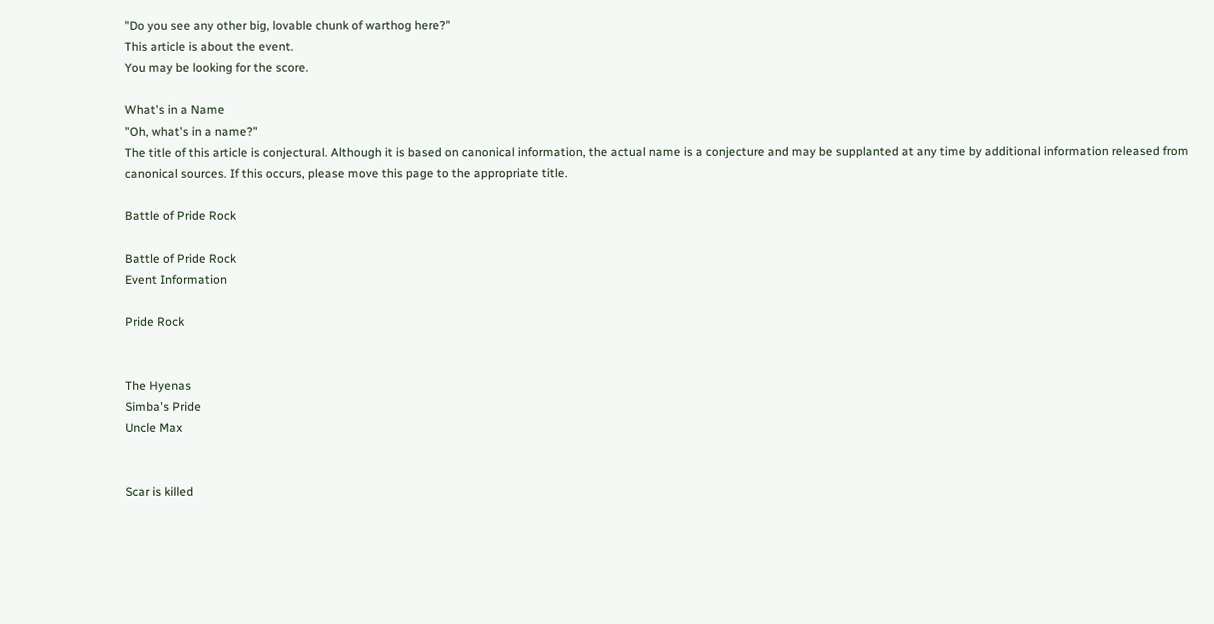"Do you see any other big, lovable chunk of warthog here?"
This article is about the event.
You may be looking for the score.

What's in a Name
"Oh, what's in a name?"
The title of this article is conjectural. Although it is based on canonical information, the actual name is a conjecture and may be supplanted at any time by additional information released from canonical sources. If this occurs, please move this page to the appropriate title.

Battle of Pride Rock

Battle of Pride Rock
Event Information

Pride Rock


The Hyenas
Simba's Pride
Uncle Max


Scar is killed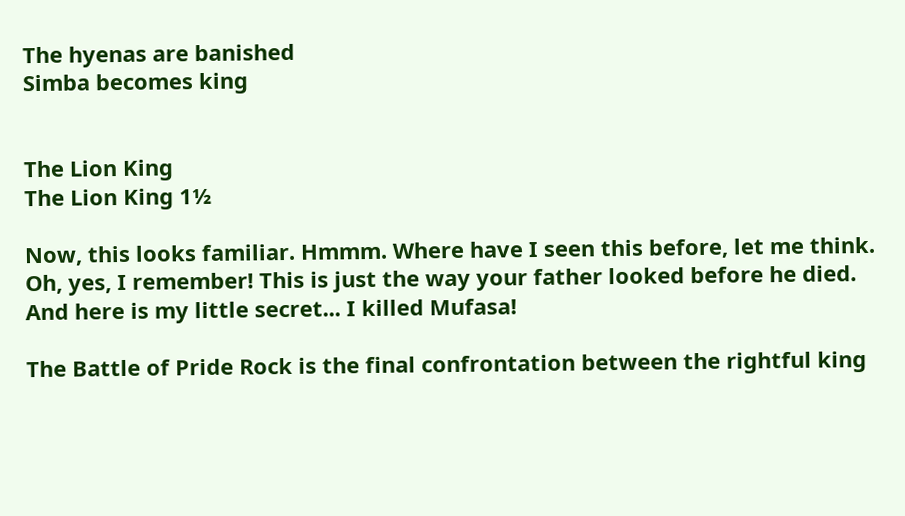The hyenas are banished
Simba becomes king


The Lion King
The Lion King 1½

Now, this looks familiar. Hmmm. Where have I seen this before, let me think. Oh, yes, I remember! This is just the way your father looked before he died. And here is my little secret... I killed Mufasa!

The Battle of Pride Rock is the final confrontation between the rightful king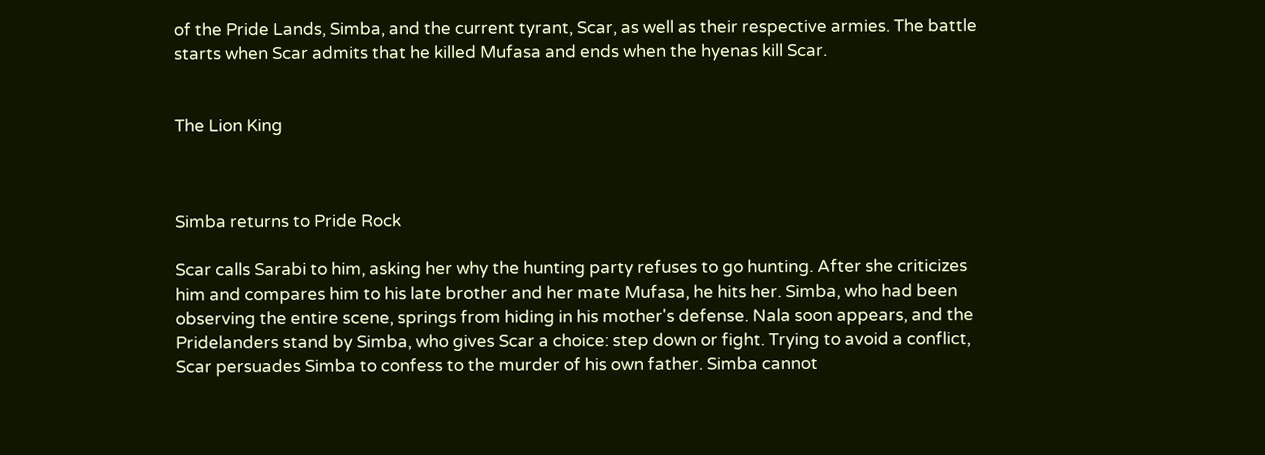of the Pride Lands, Simba, and the current tyrant, Scar, as well as their respective armies. The battle starts when Scar admits that he killed Mufasa and ends when the hyenas kill Scar.


The Lion King



Simba returns to Pride Rock

Scar calls Sarabi to him, asking her why the hunting party refuses to go hunting. After she criticizes him and compares him to his late brother and her mate Mufasa, he hits her. Simba, who had been observing the entire scene, springs from hiding in his mother's defense. Nala soon appears, and the Pridelanders stand by Simba, who gives Scar a choice: step down or fight. Trying to avoid a conflict, Scar persuades Simba to confess to the murder of his own father. Simba cannot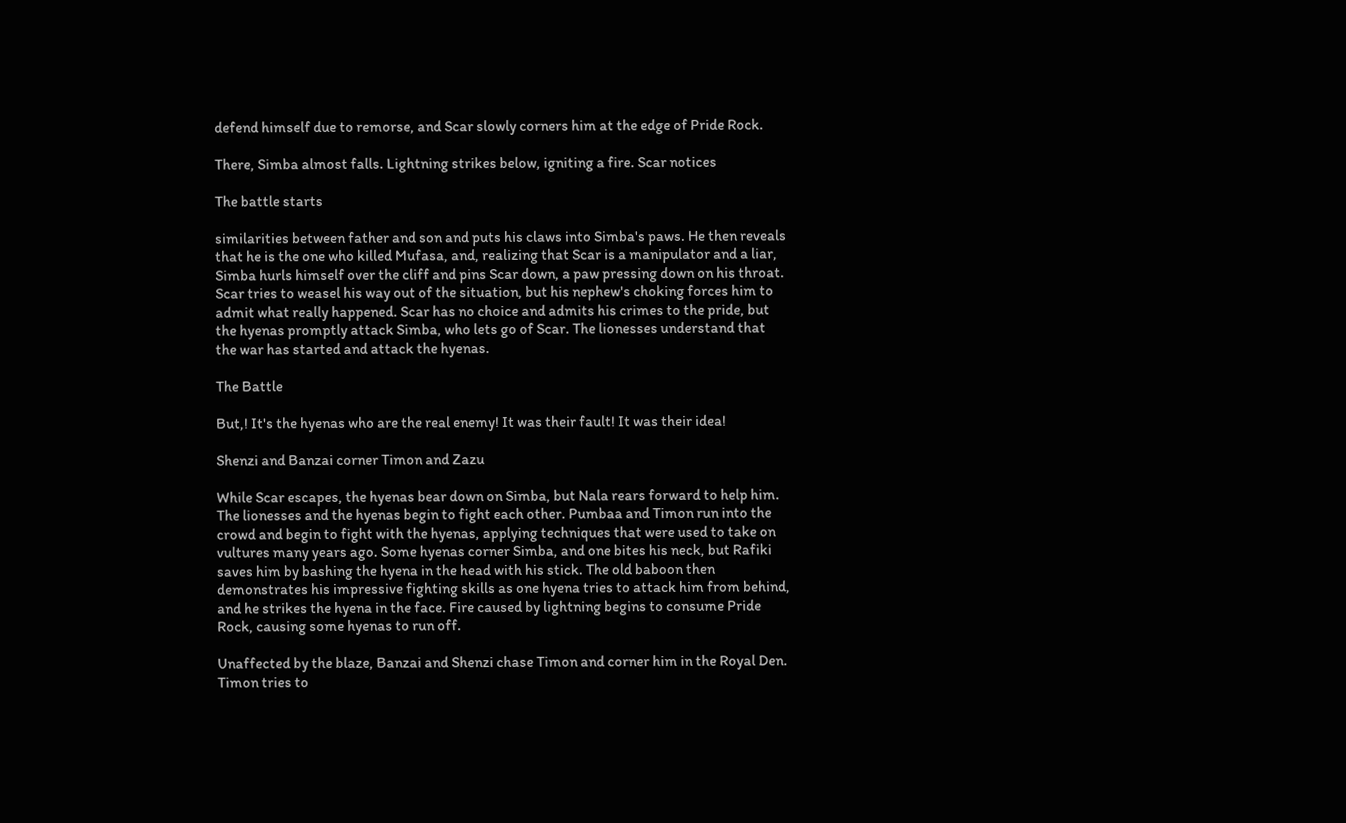defend himself due to remorse, and Scar slowly corners him at the edge of Pride Rock.

There, Simba almost falls. Lightning strikes below, igniting a fire. Scar notices

The battle starts

similarities between father and son and puts his claws into Simba's paws. He then reveals that he is the one who killed Mufasa, and, realizing that Scar is a manipulator and a liar, Simba hurls himself over the cliff and pins Scar down, a paw pressing down on his throat. Scar tries to weasel his way out of the situation, but his nephew's choking forces him to admit what really happened. Scar has no choice and admits his crimes to the pride, but the hyenas promptly attack Simba, who lets go of Scar. The lionesses understand that the war has started and attack the hyenas.

The Battle

But,! It's the hyenas who are the real enemy! It was their fault! It was their idea!

Shenzi and Banzai corner Timon and Zazu

While Scar escapes, the hyenas bear down on Simba, but Nala rears forward to help him. The lionesses and the hyenas begin to fight each other. Pumbaa and Timon run into the crowd and begin to fight with the hyenas, applying techniques that were used to take on vultures many years ago. Some hyenas corner Simba, and one bites his neck, but Rafiki saves him by bashing the hyena in the head with his stick. The old baboon then demonstrates his impressive fighting skills as one hyena tries to attack him from behind, and he strikes the hyena in the face. Fire caused by lightning begins to consume Pride Rock, causing some hyenas to run off.

Unaffected by the blaze, Banzai and Shenzi chase Timon and corner him in the Royal Den. Timon tries to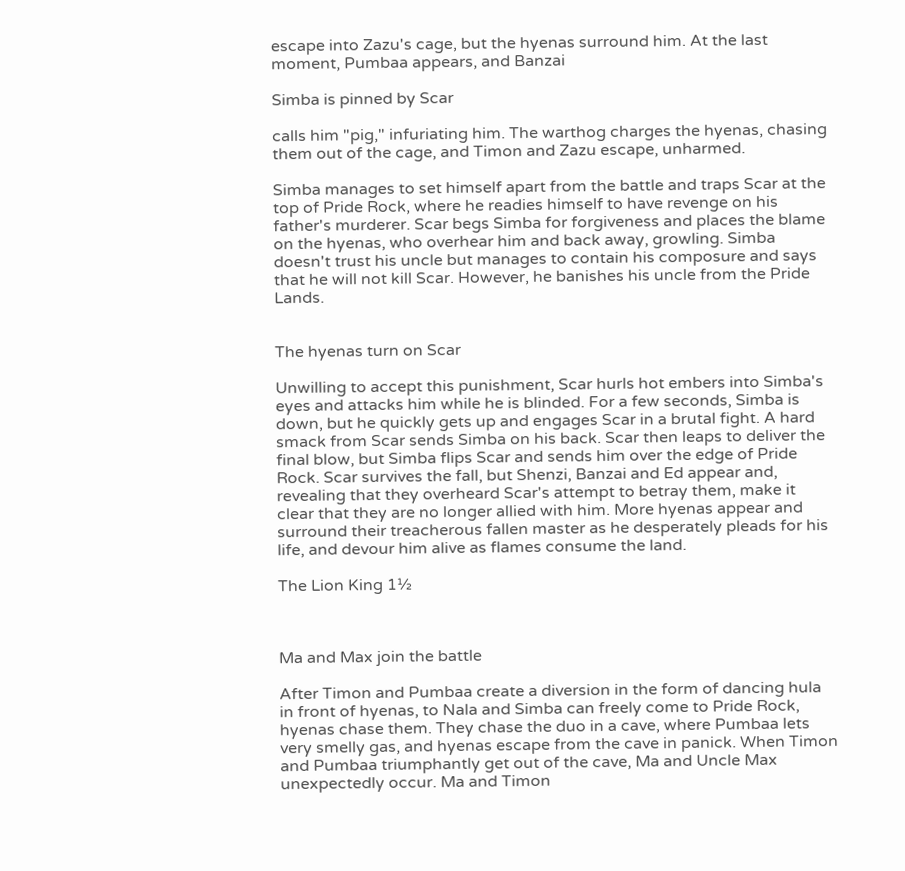escape into Zazu's cage, but the hyenas surround him. At the last moment, Pumbaa appears, and Banzai

Simba is pinned by Scar

calls him "pig," infuriating him. The warthog charges the hyenas, chasing them out of the cage, and Timon and Zazu escape, unharmed.

Simba manages to set himself apart from the battle and traps Scar at the top of Pride Rock, where he readies himself to have revenge on his father's murderer. Scar begs Simba for forgiveness and places the blame on the hyenas, who overhear him and back away, growling. Simba doesn't trust his uncle but manages to contain his composure and says that he will not kill Scar. However, he banishes his uncle from the Pride Lands.


The hyenas turn on Scar

Unwilling to accept this punishment, Scar hurls hot embers into Simba's eyes and attacks him while he is blinded. For a few seconds, Simba is down, but he quickly gets up and engages Scar in a brutal fight. A hard smack from Scar sends Simba on his back. Scar then leaps to deliver the final blow, but Simba flips Scar and sends him over the edge of Pride Rock. Scar survives the fall, but Shenzi, Banzai and Ed appear and, revealing that they overheard Scar's attempt to betray them, make it clear that they are no longer allied with him. More hyenas appear and surround their treacherous fallen master as he desperately pleads for his life, and devour him alive as flames consume the land.

The Lion King 1½



Ma and Max join the battle

After Timon and Pumbaa create a diversion in the form of dancing hula in front of hyenas, to Nala and Simba can freely come to Pride Rock, hyenas chase them. They chase the duo in a cave, where Pumbaa lets very smelly gas, and hyenas escape from the cave in panick. When Timon and Pumbaa triumphantly get out of the cave, Ma and Uncle Max unexpectedly occur. Ma and Timon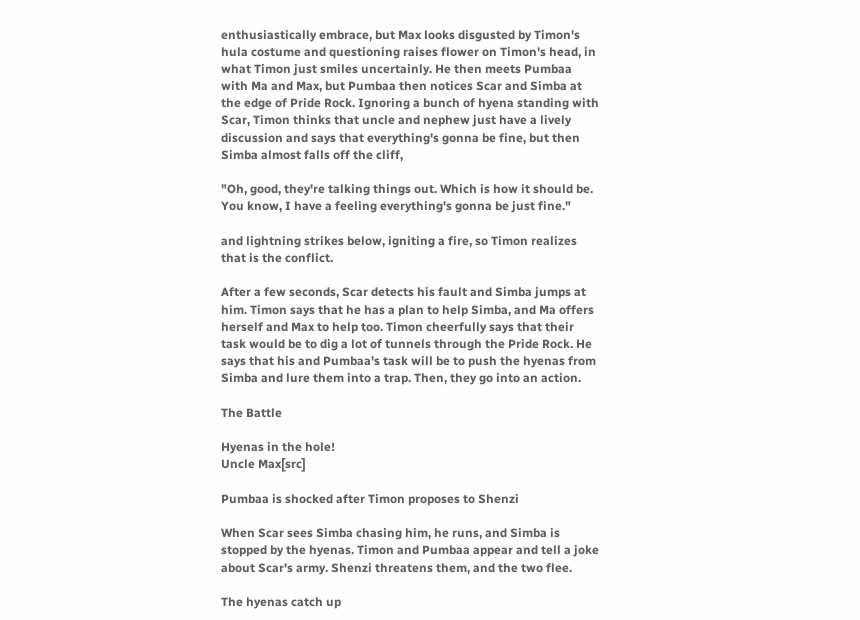enthusiastically embrace, but Max looks disgusted by Timon's hula costume and questioning raises flower on Timon's head, in what Timon just smiles uncertainly. He then meets Pumbaa with Ma and Max, but Pumbaa then notices Scar and Simba at the edge of Pride Rock. Ignoring a bunch of hyena standing with Scar, Timon thinks that uncle and nephew just have a lively discussion and says that everything's gonna be fine, but then Simba almost falls off the cliff,

"Oh, good, they're talking things out. Which is how it should be. You know, I have a feeling everything's gonna be just fine."

and lightning strikes below, igniting a fire, so Timon realizes that is the conflict.

After a few seconds, Scar detects his fault and Simba jumps at him. Timon says that he has a plan to help Simba, and Ma offers herself and Max to help too. Timon cheerfully says that their task would be to dig a lot of tunnels through the Pride Rock. He says that his and Pumbaa's task will be to push the hyenas from Simba and lure them into a trap. Then, they go into an action.

The Battle

Hyenas in the hole!
Uncle Max[src]

Pumbaa is shocked after Timon proposes to Shenzi

When Scar sees Simba chasing him, he runs, and Simba is stopped by the hyenas. Timon and Pumbaa appear and tell a joke about Scar's army. Shenzi threatens them, and the two flee.

The hyenas catch up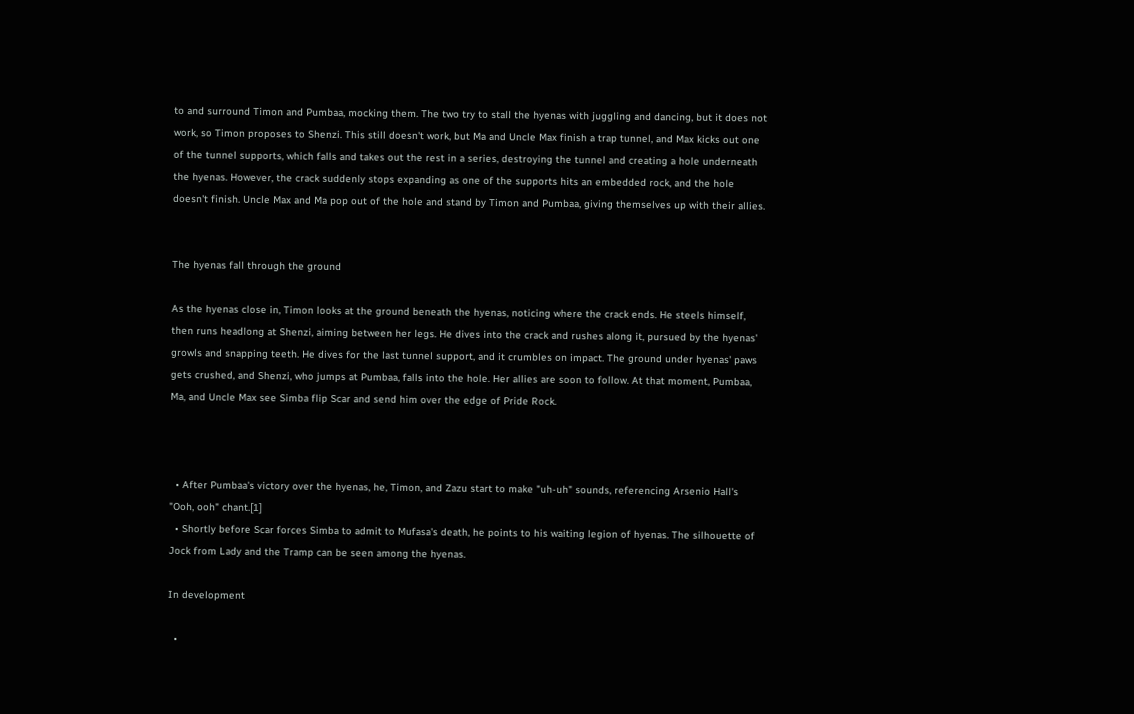to and surround Timon and Pumbaa, mocking them. The two try to stall the hyenas with juggling and dancing, but it does not work, so Timon proposes to Shenzi. This still doesn't work, but Ma and Uncle Max finish a trap tunnel, and Max kicks out one of the tunnel supports, which falls and takes out the rest in a series, destroying the tunnel and creating a hole underneath the hyenas. However, the crack suddenly stops expanding as one of the supports hits an embedded rock, and the hole doesn't finish. Uncle Max and Ma pop out of the hole and stand by Timon and Pumbaa, giving themselves up with their allies.


The hyenas fall through the ground

As the hyenas close in, Timon looks at the ground beneath the hyenas, noticing where the crack ends. He steels himself, then runs headlong at Shenzi, aiming between her legs. He dives into the crack and rushes along it, pursued by the hyenas' growls and snapping teeth. He dives for the last tunnel support, and it crumbles on impact. The ground under hyenas' paws gets crushed, and Shenzi, who jumps at Pumbaa, falls into the hole. Her allies are soon to follow. At that moment, Pumbaa, Ma, and Uncle Max see Simba flip Scar and send him over the edge of Pride Rock.



  • After Pumbaa's victory over the hyenas, he, Timon, and Zazu start to make "uh-uh" sounds, referencing Arsenio Hall's "Ooh, ooh" chant.[1]
  • Shortly before Scar forces Simba to admit to Mufasa's death, he points to his waiting legion of hyenas. The silhouette of Jock from Lady and the Tramp can be seen among the hyenas.

In development

  •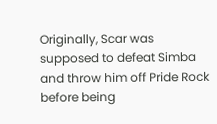Originally, Scar was supposed to defeat Simba and throw him off Pride Rock before being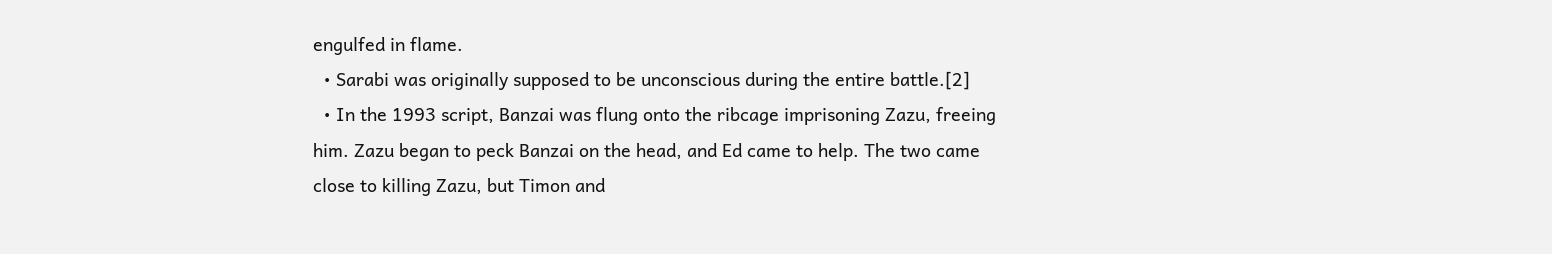engulfed in flame.
  • Sarabi was originally supposed to be unconscious during the entire battle.[2]
  • In the 1993 script, Banzai was flung onto the ribcage imprisoning Zazu, freeing him. Zazu began to peck Banzai on the head, and Ed came to help. The two came close to killing Zazu, but Timon and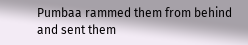Pumbaa rammed them from behind and sent them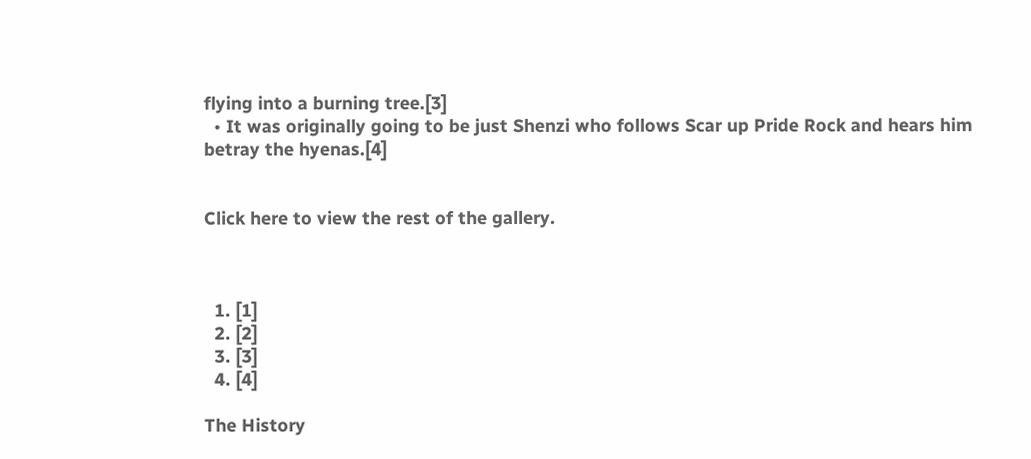flying into a burning tree.[3]
  • It was originally going to be just Shenzi who follows Scar up Pride Rock and hears him betray the hyenas.[4]


Click here to view the rest of the gallery.



  1. [1]
  2. [2]
  3. [3]
  4. [4]

The History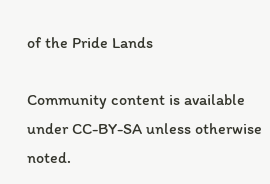of the Pride Lands

Community content is available under CC-BY-SA unless otherwise noted.